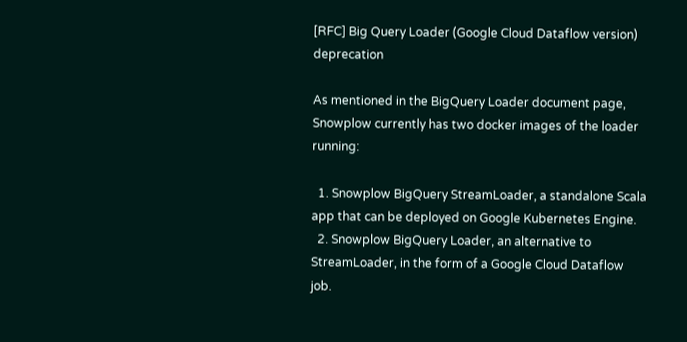[RFC] Big Query Loader (Google Cloud Dataflow version) deprecation

As mentioned in the BigQuery Loader document page, Snowplow currently has two docker images of the loader running:

  1. Snowplow BigQuery StreamLoader, a standalone Scala app that can be deployed on Google Kubernetes Engine.
  2. Snowplow BigQuery Loader, an alternative to StreamLoader, in the form of a Google Cloud Dataflow job.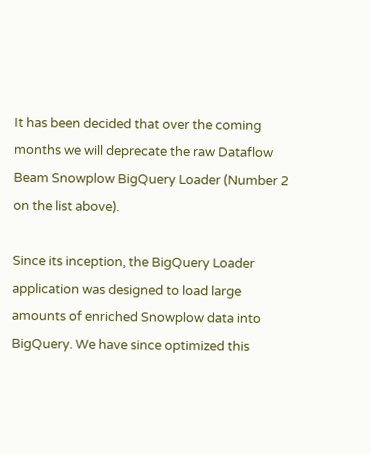It has been decided that over the coming months we will deprecate the raw Dataflow Beam Snowplow BigQuery Loader (Number 2 on the list above).

Since its inception, the BigQuery Loader application was designed to load large amounts of enriched Snowplow data into BigQuery. We have since optimized this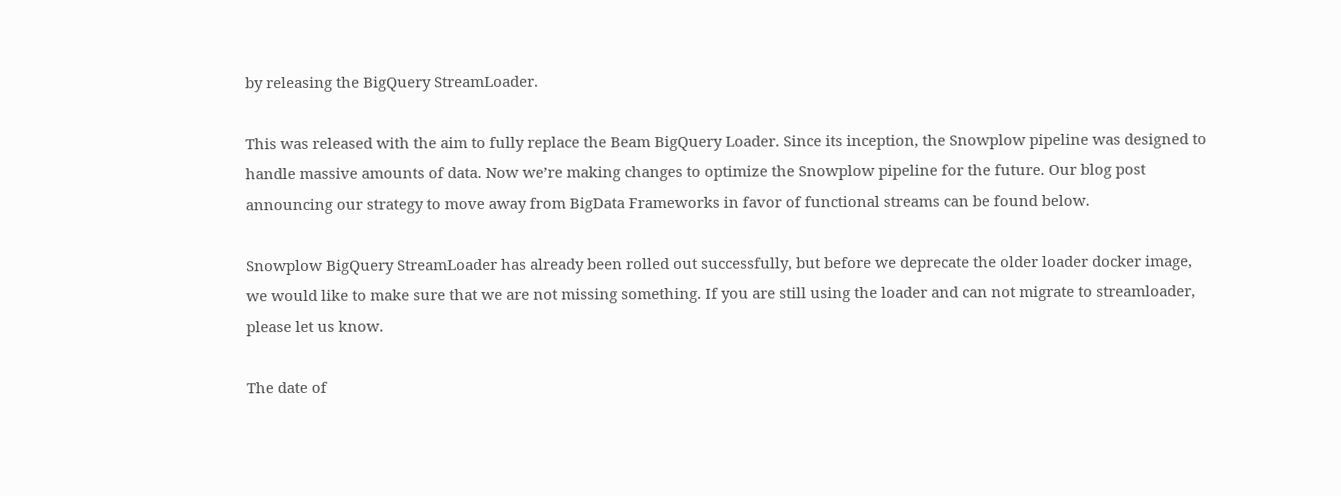by releasing the BigQuery StreamLoader.

This was released with the aim to fully replace the Beam BigQuery Loader. Since its inception, the Snowplow pipeline was designed to handle massive amounts of data. Now we’re making changes to optimize the Snowplow pipeline for the future. Our blog post announcing our strategy to move away from BigData Frameworks in favor of functional streams can be found below.

Snowplow BigQuery StreamLoader has already been rolled out successfully, but before we deprecate the older loader docker image, we would like to make sure that we are not missing something. If you are still using the loader and can not migrate to streamloader, please let us know.

The date of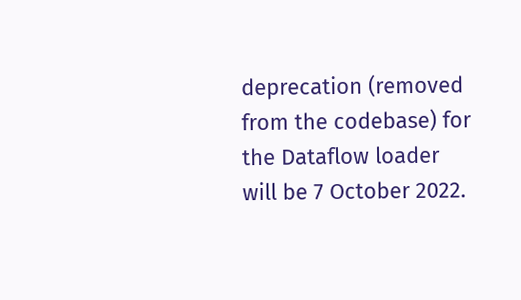deprecation (removed from the codebase) for the Dataflow loader will be 7 October 2022.